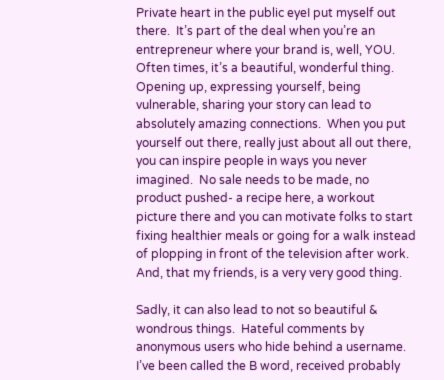Private heart in the public eyeI put myself out there.  It’s part of the deal when you’re an entrepreneur where your brand is, well, YOU.  Often times, it’s a beautiful, wonderful thing.  Opening up, expressing yourself, being vulnerable, sharing your story can lead to absolutely amazing connections.  When you put yourself out there, really just about all out there, you can inspire people in ways you never imagined.  No sale needs to be made, no product pushed- a recipe here, a workout picture there and you can motivate folks to start fixing healthier meals or going for a walk instead of plopping in front of the television after work.  And, that my friends, is a very very good thing.

Sadly, it can also lead to not so beautiful & wondrous things.  Hateful comments by anonymous users who hide behind a username.  I’ve been called the B word, received probably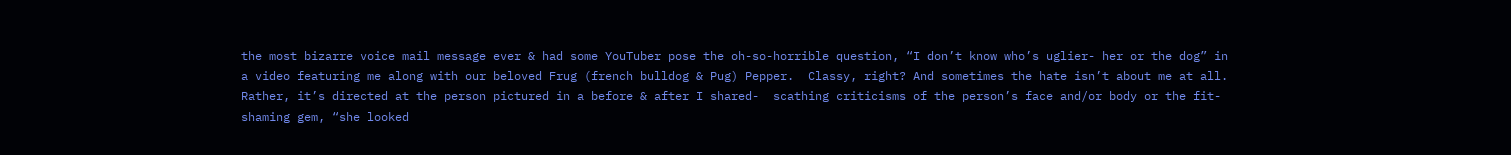the most bizarre voice mail message ever & had some YouTuber pose the oh-so-horrible question, “I don’t know who’s uglier- her or the dog” in a video featuring me along with our beloved Frug (french bulldog & Pug) Pepper.  Classy, right? And sometimes the hate isn’t about me at all.  Rather, it’s directed at the person pictured in a before & after I shared-  scathing criticisms of the person’s face and/or body or the fit-shaming gem, “she looked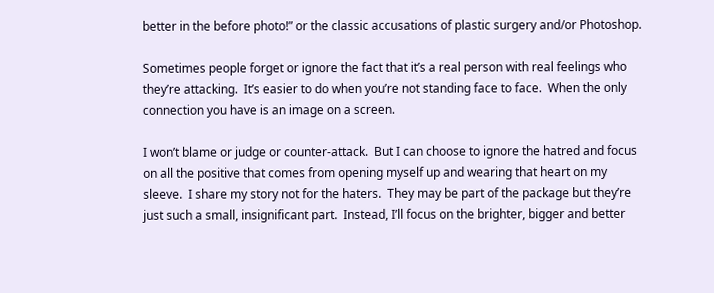better in the before photo!” or the classic accusations of plastic surgery and/or Photoshop.

Sometimes people forget or ignore the fact that it’s a real person with real feelings who they’re attacking.  It’s easier to do when you’re not standing face to face.  When the only connection you have is an image on a screen.

I won’t blame or judge or counter-attack.  But I can choose to ignore the hatred and focus on all the positive that comes from opening myself up and wearing that heart on my sleeve.  I share my story not for the haters.  They may be part of the package but they’re just such a small, insignificant part.  Instead, I’ll focus on the brighter, bigger and better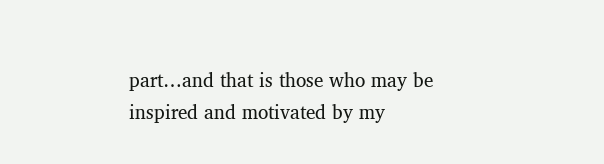part…and that is those who may be inspired and motivated by my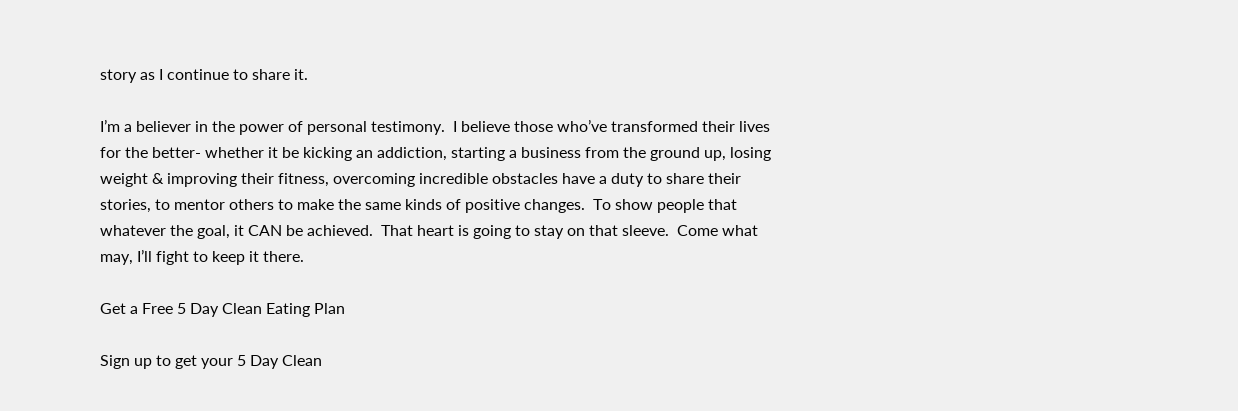story as I continue to share it.

I’m a believer in the power of personal testimony.  I believe those who’ve transformed their lives for the better- whether it be kicking an addiction, starting a business from the ground up, losing weight & improving their fitness, overcoming incredible obstacles have a duty to share their stories, to mentor others to make the same kinds of positive changes.  To show people that whatever the goal, it CAN be achieved.  That heart is going to stay on that sleeve.  Come what may, I’ll fight to keep it there.

Get a Free 5 Day Clean Eating Plan

Sign up to get your 5 Day Clean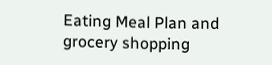Eating Meal Plan and grocery shopping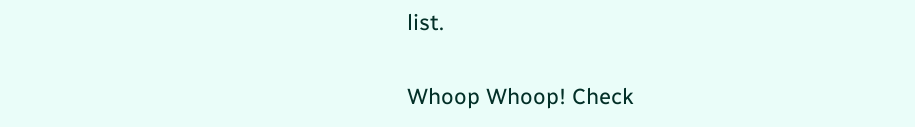list.

Whoop Whoop! Check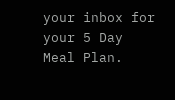your inbox for your 5 Day Meal Plan.